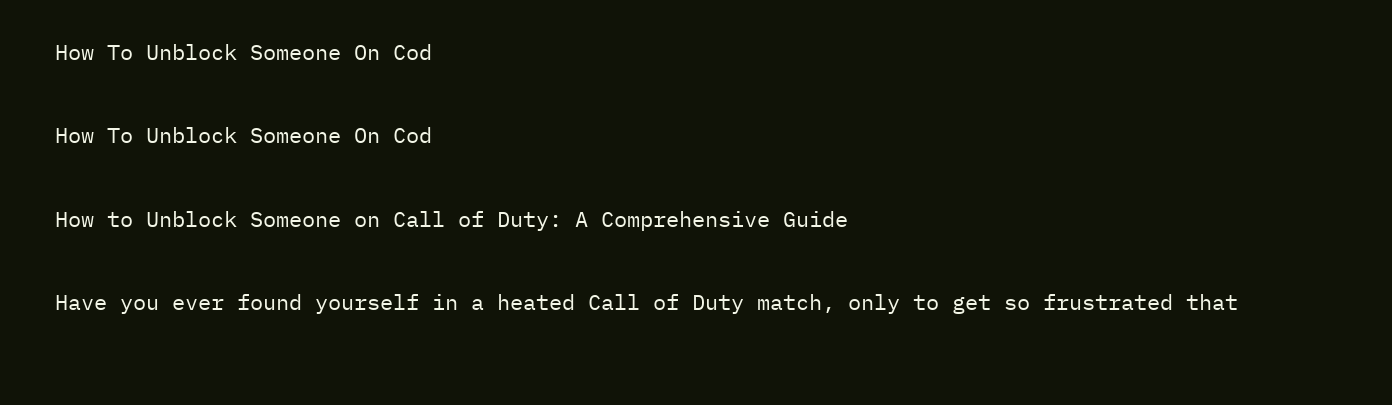How To Unblock Someone On Cod

How To Unblock Someone On Cod

How to Unblock Someone on Call of Duty: A Comprehensive Guide

Have you ever found yourself in a heated Call of Duty match, only to get so frustrated that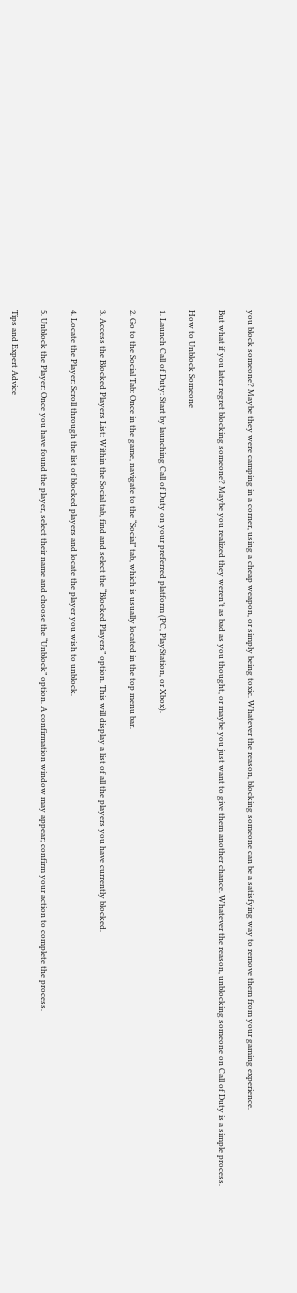you block someone? Maybe they were camping in a corner, using a cheap weapon, or simply being toxic. Whatever the reason, blocking someone can be a satisfying way to remove them from your gaming experience.

But what if you later regret blocking someone? Maybe you realized they weren’t as bad as you thought, or maybe you just want to give them another chance. Whatever the reason, unblocking someone on Call of Duty is a simple process.

How to Unblock Someone

1. Launch Call of Duty: Start by launching Call of Duty on your preferred platform (PC, PlayStation, or Xbox).

2. Go to the Social Tab: Once in the game, navigate to the “Social” tab, which is usually located in the top menu bar.

3. Access the Blocked Players List: Within the Social tab, find and select the “Blocked Players” option. This will display a list of all the players you have currently blocked.

4. Locate the Player: Scroll through the list of blocked players and locate the player you wish to unblock.

5. Unblock the Player: Once you have found the player, select their name and choose the “Unblock” option. A confirmation window may appear; confirm your action to complete the process.

Tips and Expert Advice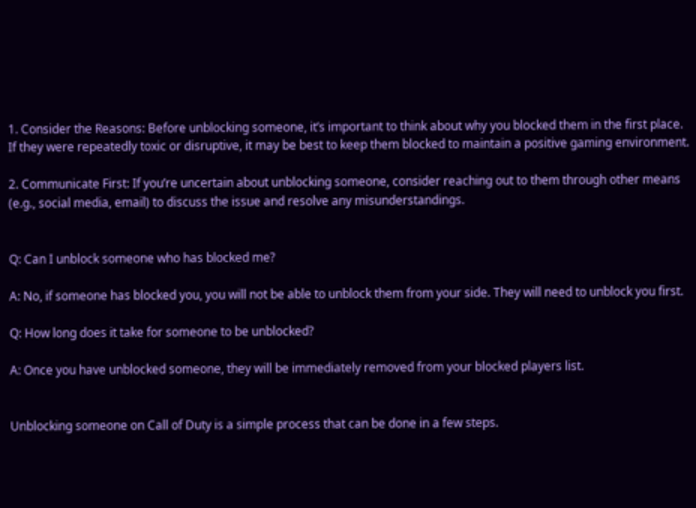1. Consider the Reasons: Before unblocking someone, it’s important to think about why you blocked them in the first place. If they were repeatedly toxic or disruptive, it may be best to keep them blocked to maintain a positive gaming environment.

2. Communicate First: If you’re uncertain about unblocking someone, consider reaching out to them through other means (e.g., social media, email) to discuss the issue and resolve any misunderstandings.


Q: Can I unblock someone who has blocked me?

A: No, if someone has blocked you, you will not be able to unblock them from your side. They will need to unblock you first.

Q: How long does it take for someone to be unblocked?

A: Once you have unblocked someone, they will be immediately removed from your blocked players list.


Unblocking someone on Call of Duty is a simple process that can be done in a few steps.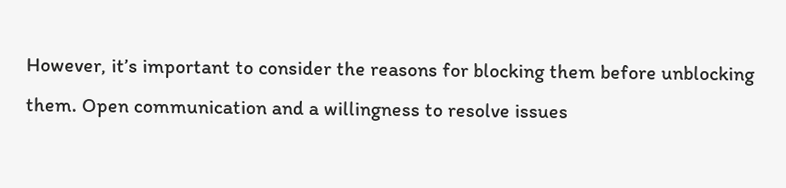However, it’s important to consider the reasons for blocking them before unblocking them. Open communication and a willingness to resolve issues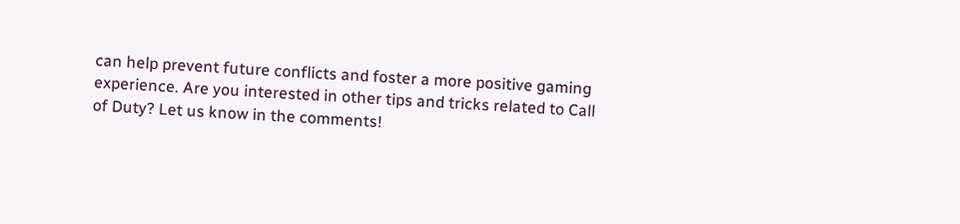can help prevent future conflicts and foster a more positive gaming experience. Are you interested in other tips and tricks related to Call of Duty? Let us know in the comments!